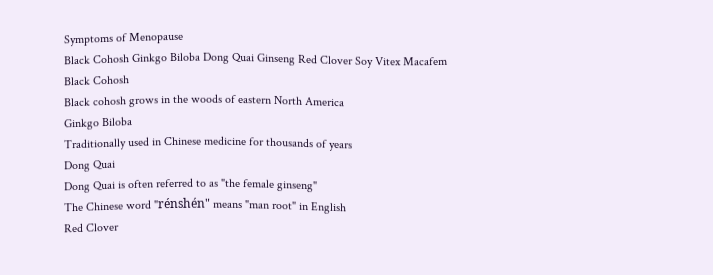Symptoms of Menopause
Black Cohosh Ginkgo Biloba Dong Quai Ginseng Red Clover Soy Vitex Macafem
Black Cohosh
Black cohosh grows in the woods of eastern North America
Ginkgo Biloba
Traditionally used in Chinese medicine for thousands of years
Dong Quai
Dong Quai is often referred to as "the female ginseng"
The Chinese word "rénshén" means "man root" in English
Red Clover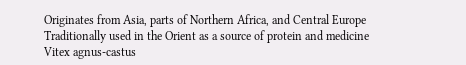Originates from Asia, parts of Northern Africa, and Central Europe
Traditionally used in the Orient as a source of protein and medicine
Vitex agnus-castus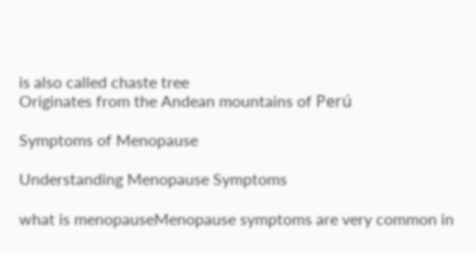is also called chaste tree
Originates from the Andean mountains of Perú

Symptoms of Menopause

Understanding Menopause Symptoms

what is menopauseMenopause symptoms are very common in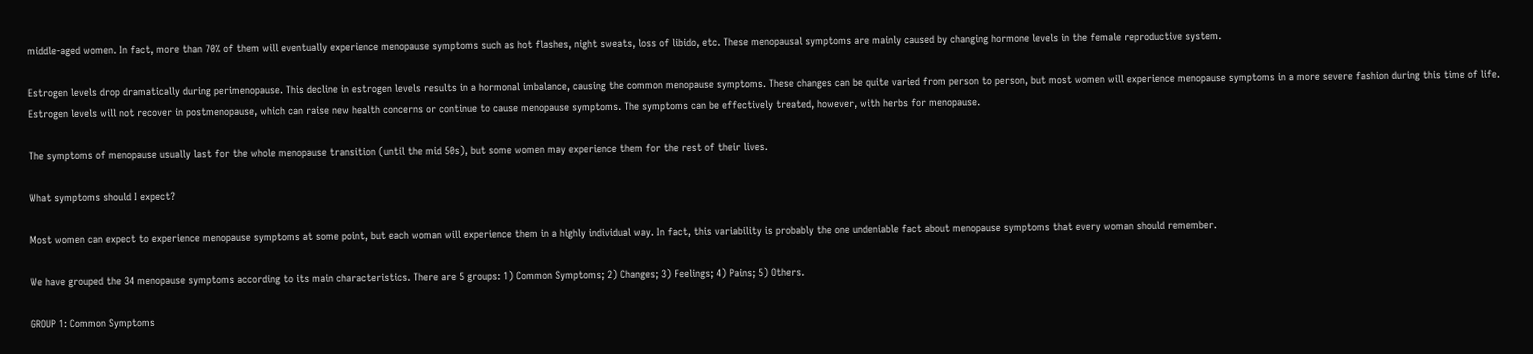middle-aged women. In fact, more than 70% of them will eventually experience menopause symptoms such as hot flashes, night sweats, loss of libido, etc. These menopausal symptoms are mainly caused by changing hormone levels in the female reproductive system.

Estrogen levels drop dramatically during perimenopause. This decline in estrogen levels results in a hormonal imbalance, causing the common menopause symptoms. These changes can be quite varied from person to person, but most women will experience menopause symptoms in a more severe fashion during this time of life. Estrogen levels will not recover in postmenopause, which can raise new health concerns or continue to cause menopause symptoms. The symptoms can be effectively treated, however, with herbs for menopause.

The symptoms of menopause usually last for the whole menopause transition (until the mid 50s), but some women may experience them for the rest of their lives.

What symptoms should I expect?

Most women can expect to experience menopause symptoms at some point, but each woman will experience them in a highly individual way. In fact, this variability is probably the one undeniable fact about menopause symptoms that every woman should remember.

We have grouped the 34 menopause symptoms according to its main characteristics. There are 5 groups: 1) Common Symptoms; 2) Changes; 3) Feelings; 4) Pains; 5) Others.

GROUP 1: Common Symptoms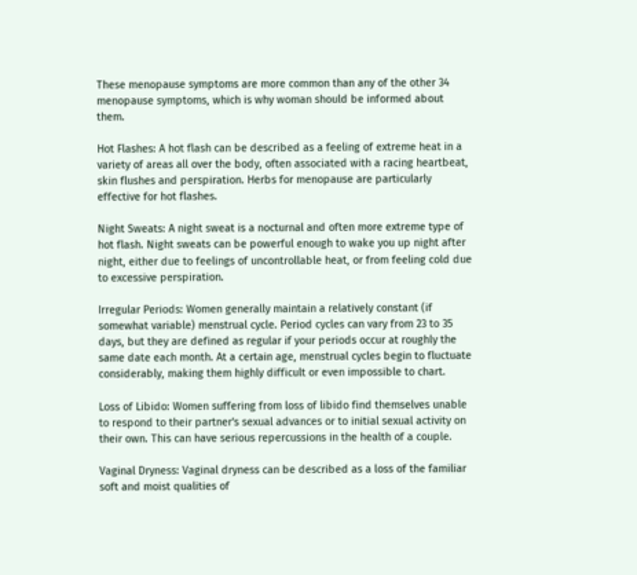These menopause symptoms are more common than any of the other 34 menopause symptoms, which is why woman should be informed about them.

Hot Flashes: A hot flash can be described as a feeling of extreme heat in a variety of areas all over the body, often associated with a racing heartbeat, skin flushes and perspiration. Herbs for menopause are particularly effective for hot flashes.

Night Sweats: A night sweat is a nocturnal and often more extreme type of hot flash. Night sweats can be powerful enough to wake you up night after night, either due to feelings of uncontrollable heat, or from feeling cold due to excessive perspiration.

Irregular Periods: Women generally maintain a relatively constant (if somewhat variable) menstrual cycle. Period cycles can vary from 23 to 35 days, but they are defined as regular if your periods occur at roughly the same date each month. At a certain age, menstrual cycles begin to fluctuate considerably, making them highly difficult or even impossible to chart.

Loss of Libido: Women suffering from loss of libido find themselves unable to respond to their partner's sexual advances or to initial sexual activity on their own. This can have serious repercussions in the health of a couple.

Vaginal Dryness: Vaginal dryness can be described as a loss of the familiar soft and moist qualities of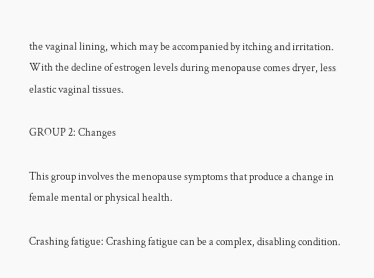the vaginal lining, which may be accompanied by itching and irritation. With the decline of estrogen levels during menopause comes dryer, less elastic vaginal tissues.

GROUP 2: Changes

This group involves the menopause symptoms that produce a change in female mental or physical health.

Crashing fatigue: Crashing fatigue can be a complex, disabling condition.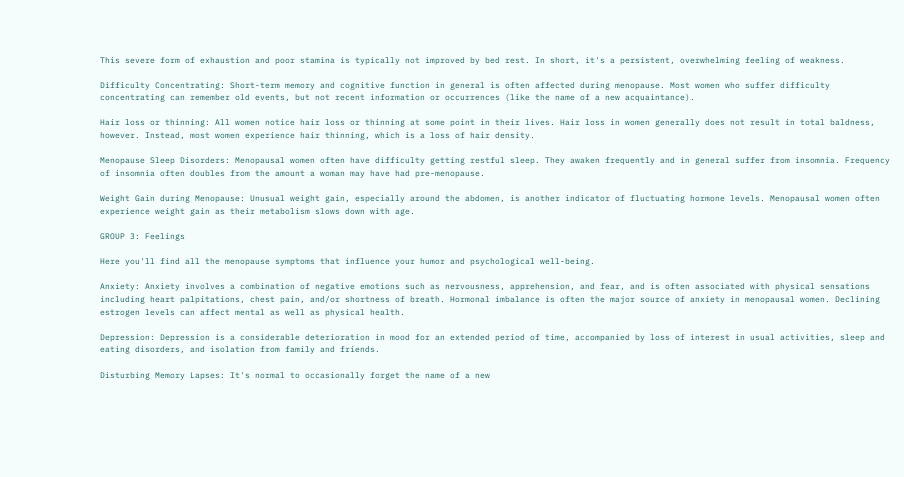This severe form of exhaustion and poor stamina is typically not improved by bed rest. In short, it's a persistent, overwhelming feeling of weakness.

Difficulty Concentrating: Short-term memory and cognitive function in general is often affected during menopause. Most women who suffer difficulty concentrating can remember old events, but not recent information or occurrences (like the name of a new acquaintance).

Hair loss or thinning: All women notice hair loss or thinning at some point in their lives. Hair loss in women generally does not result in total baldness, however. Instead, most women experience hair thinning, which is a loss of hair density.

Menopause Sleep Disorders: Menopausal women often have difficulty getting restful sleep. They awaken frequently and in general suffer from insomnia. Frequency of insomnia often doubles from the amount a woman may have had pre-menopause.

Weight Gain during Menopause: Unusual weight gain, especially around the abdomen, is another indicator of fluctuating hormone levels. Menopausal women often experience weight gain as their metabolism slows down with age.

GROUP 3: Feelings

Here you'll find all the menopause symptoms that influence your humor and psychological well-being.

Anxiety: Anxiety involves a combination of negative emotions such as nervousness, apprehension, and fear, and is often associated with physical sensations including heart palpitations, chest pain, and/or shortness of breath. Hormonal imbalance is often the major source of anxiety in menopausal women. Declining estrogen levels can affect mental as well as physical health.

Depression: Depression is a considerable deterioration in mood for an extended period of time, accompanied by loss of interest in usual activities, sleep and eating disorders, and isolation from family and friends.

Disturbing Memory Lapses: It's normal to occasionally forget the name of a new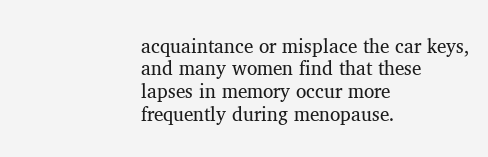acquaintance or misplace the car keys, and many women find that these lapses in memory occur more frequently during menopause.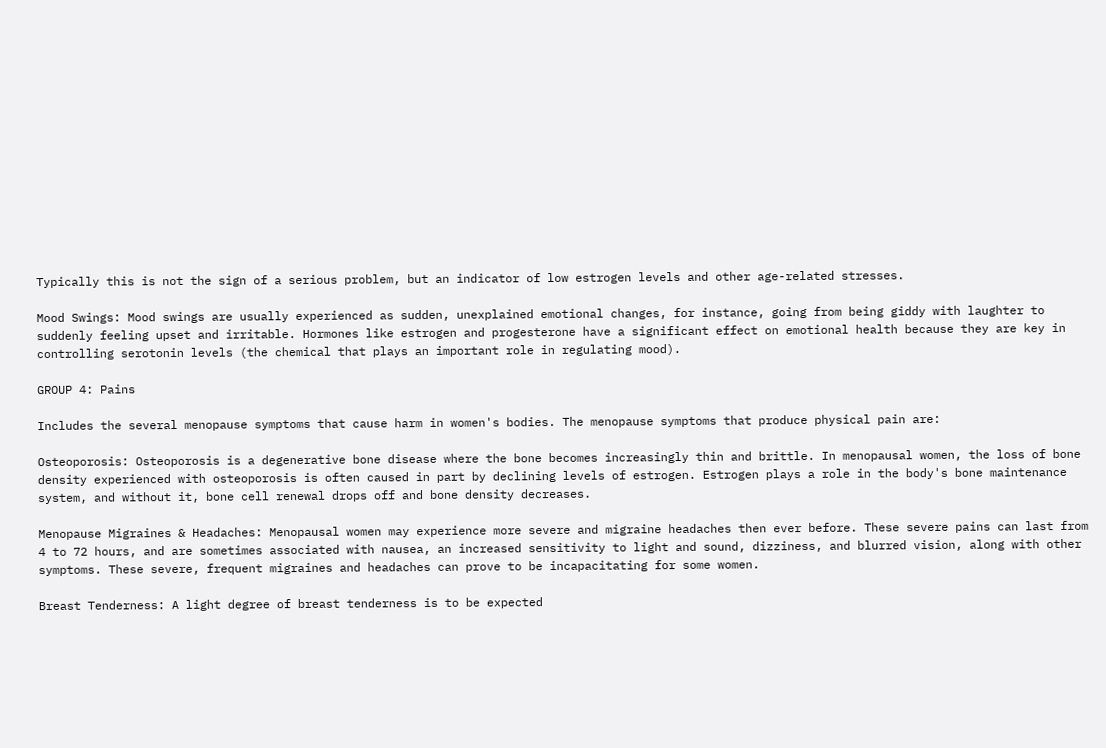Typically this is not the sign of a serious problem, but an indicator of low estrogen levels and other age-related stresses.

Mood Swings: Mood swings are usually experienced as sudden, unexplained emotional changes, for instance, going from being giddy with laughter to suddenly feeling upset and irritable. Hormones like estrogen and progesterone have a significant effect on emotional health because they are key in controlling serotonin levels (the chemical that plays an important role in regulating mood).

GROUP 4: Pains

Includes the several menopause symptoms that cause harm in women's bodies. The menopause symptoms that produce physical pain are:

Osteoporosis: Osteoporosis is a degenerative bone disease where the bone becomes increasingly thin and brittle. In menopausal women, the loss of bone density experienced with osteoporosis is often caused in part by declining levels of estrogen. Estrogen plays a role in the body's bone maintenance system, and without it, bone cell renewal drops off and bone density decreases.

Menopause Migraines & Headaches: Menopausal women may experience more severe and migraine headaches then ever before. These severe pains can last from 4 to 72 hours, and are sometimes associated with nausea, an increased sensitivity to light and sound, dizziness, and blurred vision, along with other symptoms. These severe, frequent migraines and headaches can prove to be incapacitating for some women.

Breast Tenderness: A light degree of breast tenderness is to be expected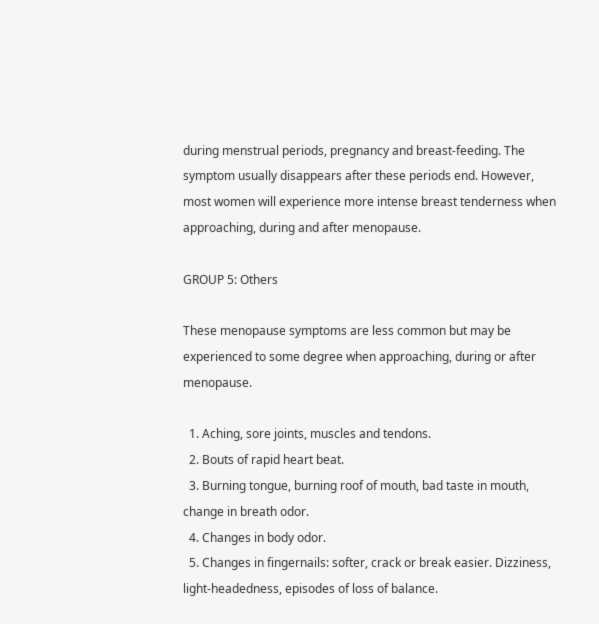during menstrual periods, pregnancy and breast-feeding. The symptom usually disappears after these periods end. However, most women will experience more intense breast tenderness when approaching, during and after menopause.

GROUP 5: Others

These menopause symptoms are less common but may be experienced to some degree when approaching, during or after menopause.

  1. Aching, sore joints, muscles and tendons.
  2. Bouts of rapid heart beat.
  3. Burning tongue, burning roof of mouth, bad taste in mouth, change in breath odor.
  4. Changes in body odor.
  5. Changes in fingernails: softer, crack or break easier. Dizziness, light-headedness, episodes of loss of balance.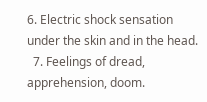6. Electric shock sensation under the skin and in the head.
  7. Feelings of dread, apprehension, doom.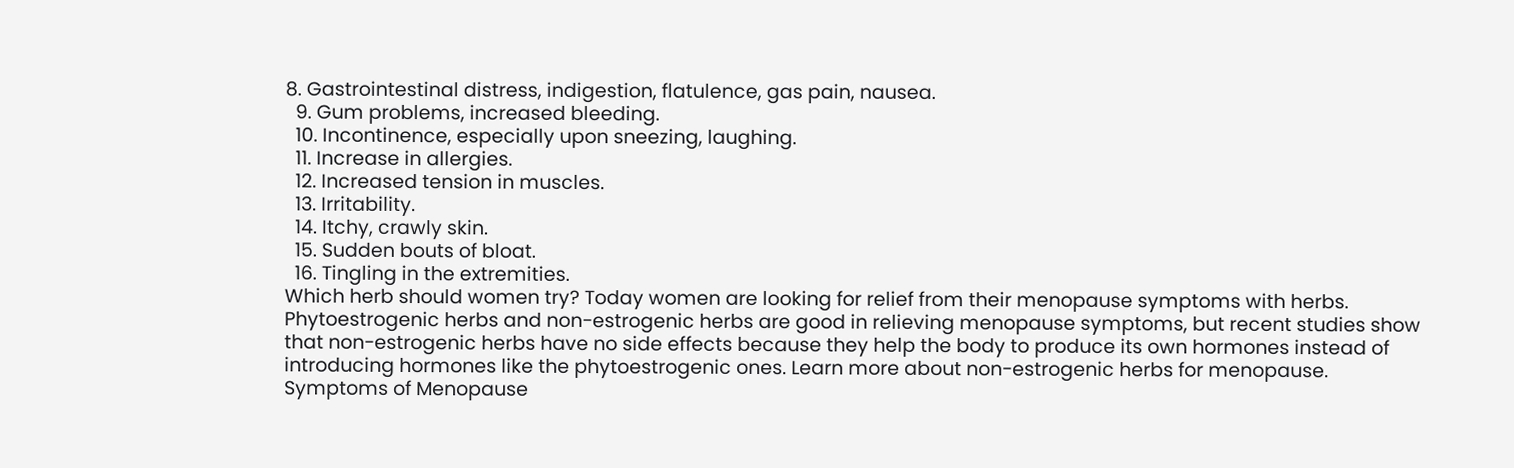8. Gastrointestinal distress, indigestion, flatulence, gas pain, nausea.
  9. Gum problems, increased bleeding.
  10. Incontinence, especially upon sneezing, laughing.
  11. Increase in allergies.
  12. Increased tension in muscles.
  13. Irritability.
  14. Itchy, crawly skin.
  15. Sudden bouts of bloat.
  16. Tingling in the extremities.
Which herb should women try? Today women are looking for relief from their menopause symptoms with herbs. Phytoestrogenic herbs and non-estrogenic herbs are good in relieving menopause symptoms, but recent studies show that non-estrogenic herbs have no side effects because they help the body to produce its own hormones instead of introducing hormones like the phytoestrogenic ones. Learn more about non-estrogenic herbs for menopause.
Symptoms of Menopause